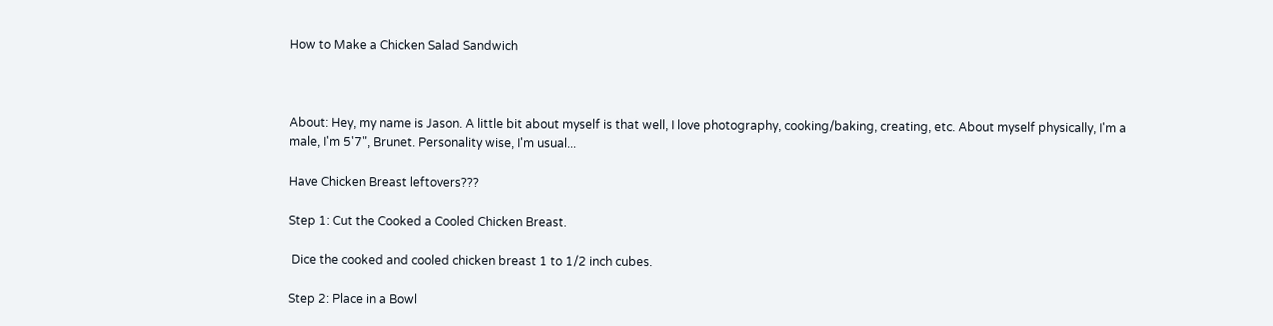How to Make a Chicken Salad Sandwich



About: Hey, my name is Jason. A little bit about myself is that well, I love photography, cooking/baking, creating, etc. About myself physically, I'm a male, I'm 5'7", Brunet. Personality wise, I'm usual...

Have Chicken Breast leftovers???

Step 1: Cut the Cooked a Cooled Chicken Breast.

 Dice the cooked and cooled chicken breast 1 to 1/2 inch cubes.

Step 2: Place in a Bowl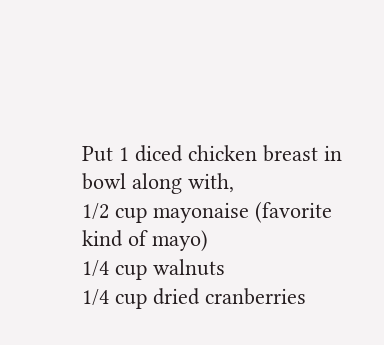Put 1 diced chicken breast in bowl along with,
1/2 cup mayonaise (favorite kind of mayo)
1/4 cup walnuts
1/4 cup dried cranberries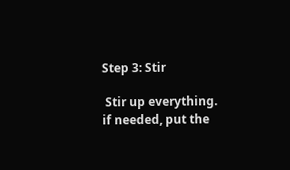Step 3: Stir

 Stir up everything. if needed, put the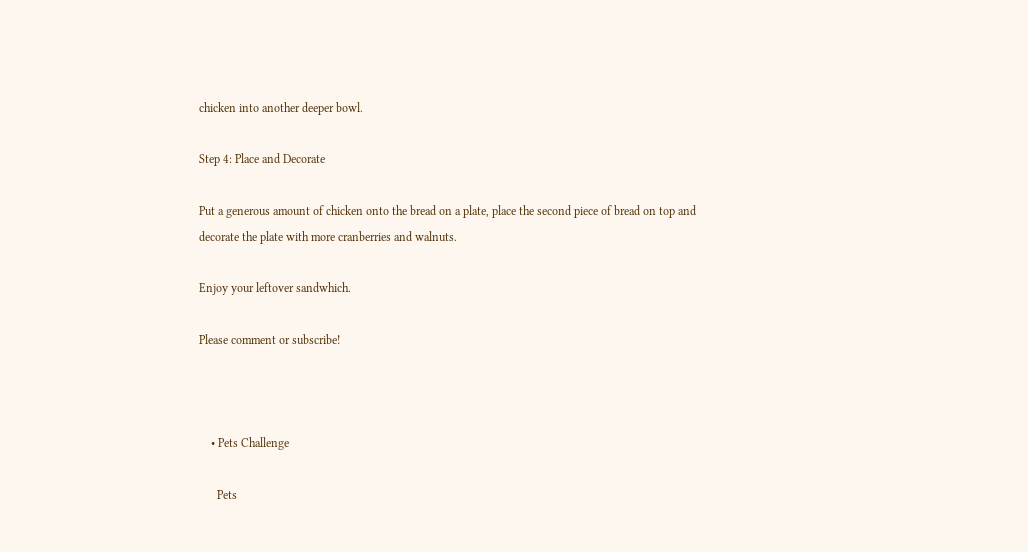chicken into another deeper bowl.

Step 4: Place and Decorate

Put a generous amount of chicken onto the bread on a plate, place the second piece of bread on top and decorate the plate with more cranberries and walnuts.

Enjoy your leftover sandwhich.

Please comment or subscribe!



    • Pets Challenge

      Pets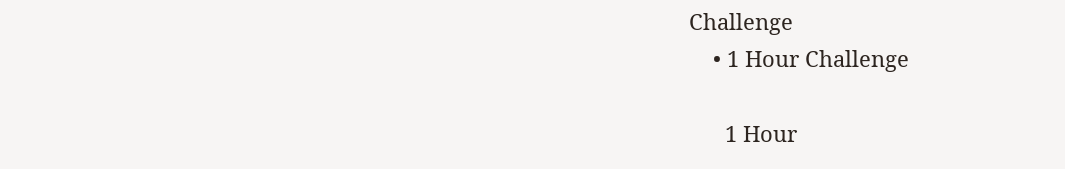Challenge
    • 1 Hour Challenge

      1 Hour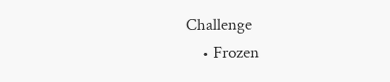Challenge
    • Frozen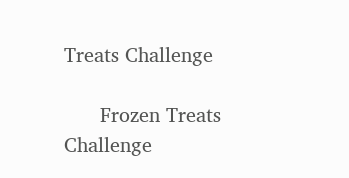Treats Challenge

      Frozen Treats Challenge